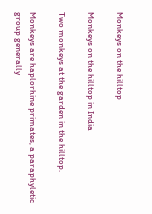Monkeys on the hilltop

Monkeys on the hilltop in India

Two monkeys at the garden in the hilltop.

Monkeys are haplorhine primates, a paraphyletic group generally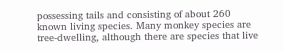possessing tails and consisting of about 260 known living species. Many monkey species are tree-dwelling, although there are species that live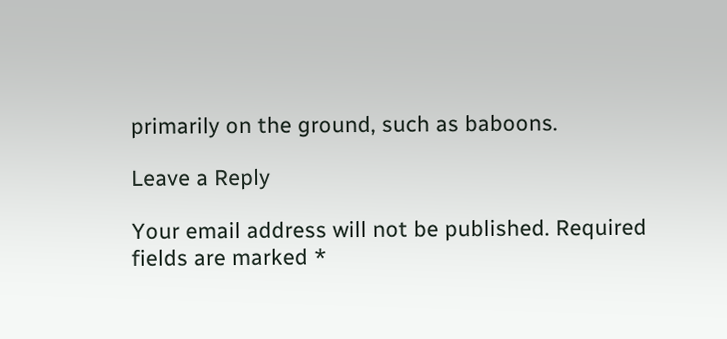primarily on the ground, such as baboons.

Leave a Reply

Your email address will not be published. Required fields are marked *